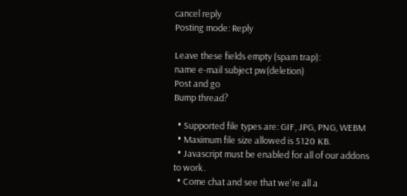cancel reply
Posting mode: Reply

Leave these fields empty (spam trap):
name e-mail subject pw(deletion)
Post and go
Bump thread?

  • Supported file types are: GIF, JPG, PNG, WEBM
  • Maximum file size allowed is 5120 KB.
  • Javascript must be enabled for all of our addons to work.
  • Come chat and see that we're all a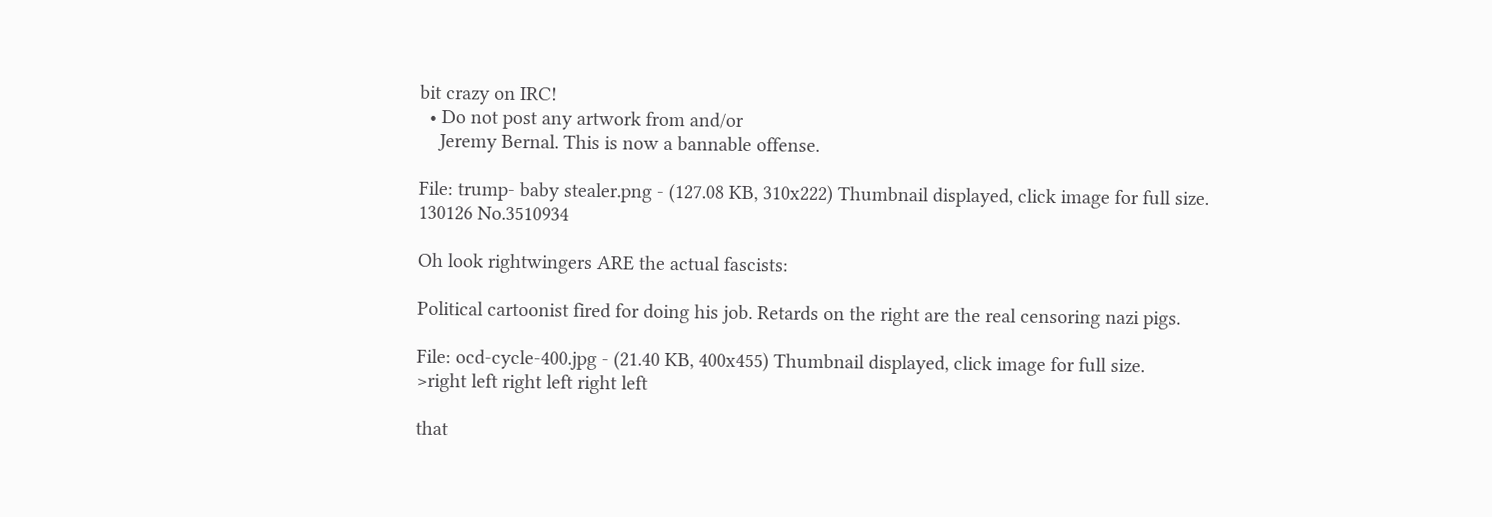bit crazy on IRC!
  • Do not post any artwork from and/or
    Jeremy Bernal. This is now a bannable offense.

File: trump- baby stealer.png - (127.08 KB, 310x222) Thumbnail displayed, click image for full size.
130126 No.3510934

Oh look rightwingers ARE the actual fascists:

Political cartoonist fired for doing his job. Retards on the right are the real censoring nazi pigs.

File: ocd-cycle-400.jpg - (21.40 KB, 400x455) Thumbnail displayed, click image for full size.
>right left right left right left

that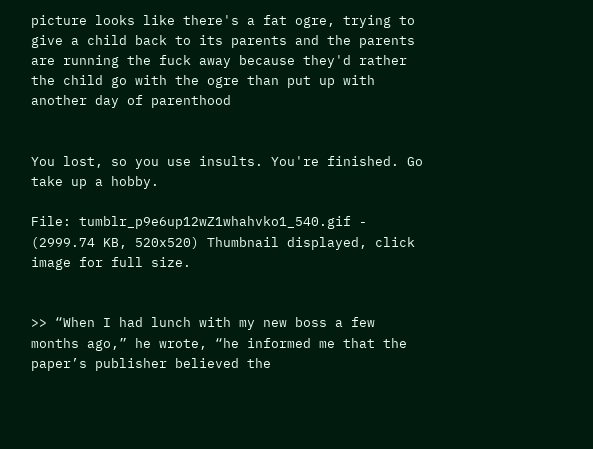picture looks like there's a fat ogre, trying to give a child back to its parents and the parents are running the fuck away because they'd rather the child go with the ogre than put up with another day of parenthood


You lost, so you use insults. You're finished. Go take up a hobby.

File: tumblr_p9e6up12wZ1whahvko1_540.gif - (2999.74 KB, 520x520) Thumbnail displayed, click image for full size.


>> “When I had lunch with my new boss a few months ago,” he wrote, “he informed me that the paper’s publisher believed the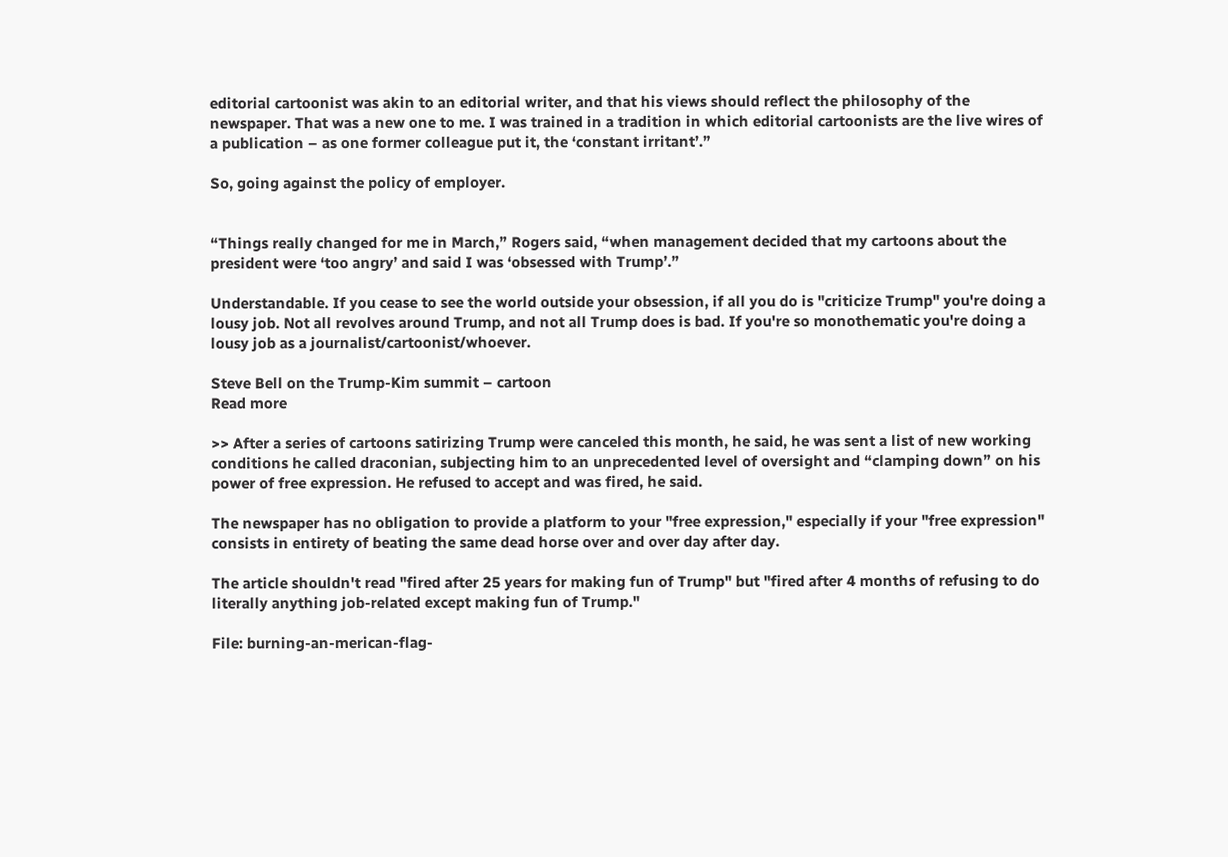editorial cartoonist was akin to an editorial writer, and that his views should reflect the philosophy of the newspaper. That was a new one to me. I was trained in a tradition in which editorial cartoonists are the live wires of a publication – as one former colleague put it, the ‘constant irritant’.”

So, going against the policy of employer.


“Things really changed for me in March,” Rogers said, “when management decided that my cartoons about the president were ‘too angry’ and said I was ‘obsessed with Trump’.”

Understandable. If you cease to see the world outside your obsession, if all you do is "criticize Trump" you're doing a lousy job. Not all revolves around Trump, and not all Trump does is bad. If you're so monothematic you're doing a lousy job as a journalist/cartoonist/whoever.

Steve Bell on the Trump-Kim summit – cartoon
Read more

>> After a series of cartoons satirizing Trump were canceled this month, he said, he was sent a list of new working conditions he called draconian, subjecting him to an unprecedented level of oversight and “clamping down” on his power of free expression. He refused to accept and was fired, he said.

The newspaper has no obligation to provide a platform to your "free expression," especially if your "free expression" consists in entirety of beating the same dead horse over and over day after day.

The article shouldn't read "fired after 25 years for making fun of Trump" but "fired after 4 months of refusing to do literally anything job-related except making fun of Trump."

File: burning-an-merican-flag-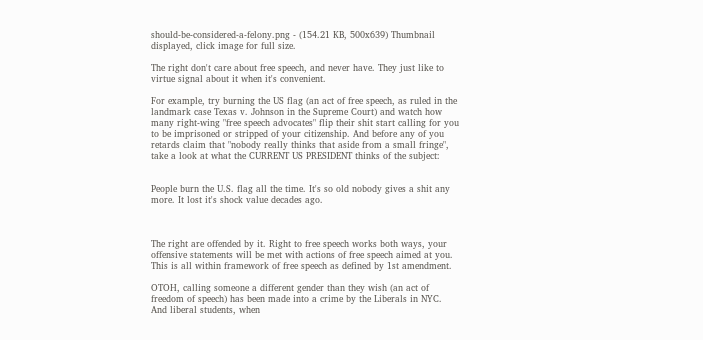should-be-considered-a-felony.png - (154.21 KB, 500x639) Thumbnail displayed, click image for full size.

The right don't care about free speech, and never have. They just like to virtue signal about it when it's convenient.

For example, try burning the US flag (an act of free speech, as ruled in the landmark case Texas v. Johnson in the Supreme Court) and watch how many right-wing "free speech advocates" flip their shit start calling for you to be imprisoned or stripped of your citizenship. And before any of you retards claim that "nobody really thinks that aside from a small fringe", take a look at what the CURRENT US PRESIDENT thinks of the subject:


People burn the U.S. flag all the time. It's so old nobody gives a shit any more. It lost it's shock value decades ago.



The right are offended by it. Right to free speech works both ways, your offensive statements will be met with actions of free speech aimed at you. This is all within framework of free speech as defined by 1st amendment.

OTOH, calling someone a different gender than they wish (an act of freedom of speech) has been made into a crime by the Liberals in NYC. And liberal students, when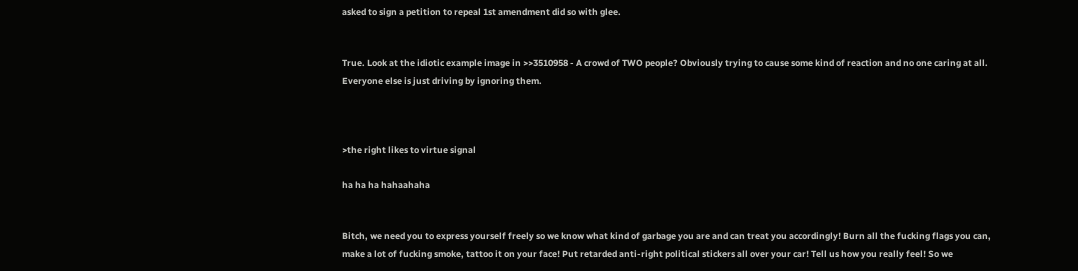asked to sign a petition to repeal 1st amendment did so with glee.


True. Look at the idiotic example image in >>3510958 - A crowd of TWO people? Obviously trying to cause some kind of reaction and no one caring at all. Everyone else is just driving by ignoring them.



>the right likes to virtue signal

ha ha ha hahaahaha


Bitch, we need you to express yourself freely so we know what kind of garbage you are and can treat you accordingly! Burn all the fucking flags you can, make a lot of fucking smoke, tattoo it on your face! Put retarded anti-right political stickers all over your car! Tell us how you really feel! So we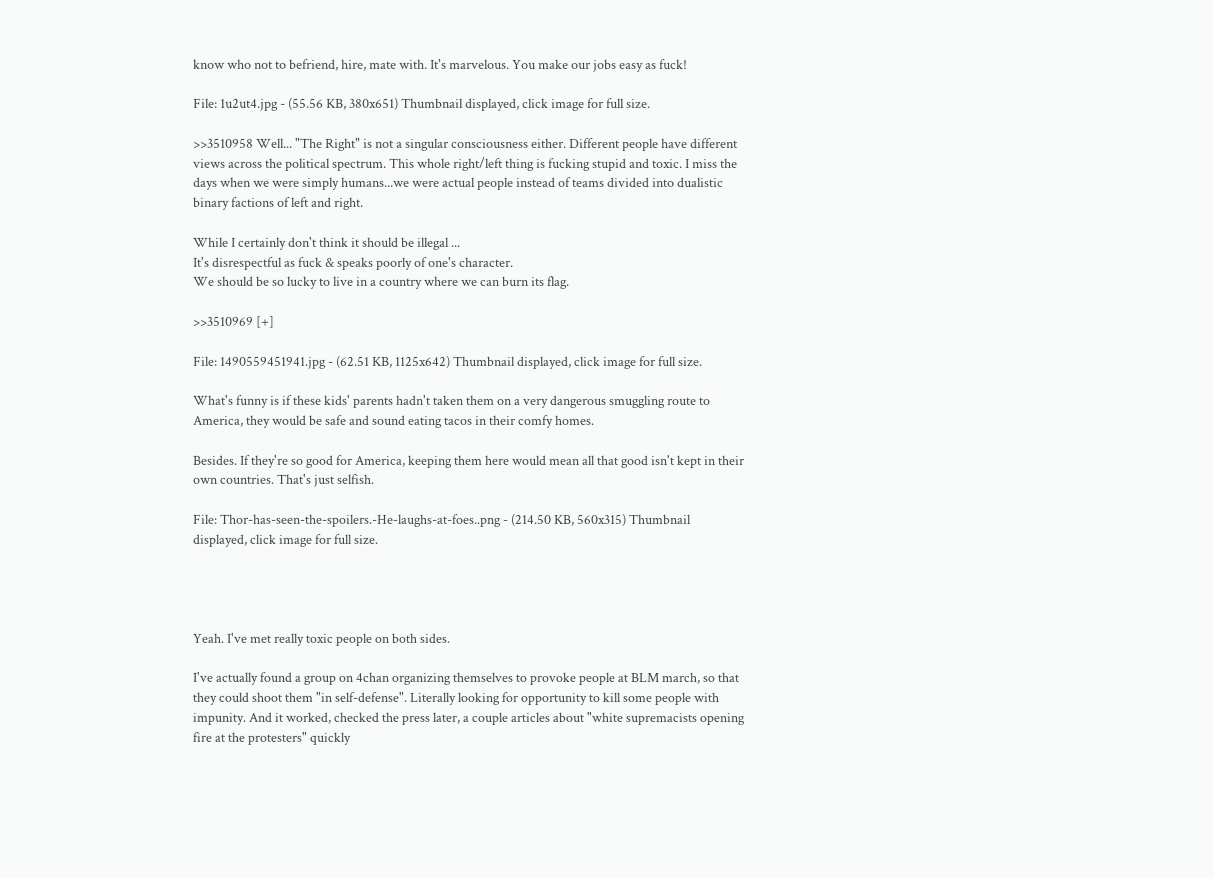know who not to befriend, hire, mate with. It's marvelous. You make our jobs easy as fuck!

File: 1u2ut4.jpg - (55.56 KB, 380x651) Thumbnail displayed, click image for full size.

>>3510958 Well... "The Right" is not a singular consciousness either. Different people have different views across the political spectrum. This whole right/left thing is fucking stupid and toxic. I miss the days when we were simply humans...we were actual people instead of teams divided into dualistic binary factions of left and right.

While I certainly don't think it should be illegal ...
It's disrespectful as fuck & speaks poorly of one's character.
We should be so lucky to live in a country where we can burn its flag.

>>3510969 [+]

File: 1490559451941.jpg - (62.51 KB, 1125x642) Thumbnail displayed, click image for full size.

What's funny is if these kids' parents hadn't taken them on a very dangerous smuggling route to America, they would be safe and sound eating tacos in their comfy homes.

Besides. If they're so good for America, keeping them here would mean all that good isn't kept in their own countries. That's just selfish.

File: Thor-has-seen-the-spoilers.-He-laughs-at-foes..png - (214.50 KB, 560x315) Thumbnail displayed, click image for full size.




Yeah. I've met really toxic people on both sides.

I've actually found a group on 4chan organizing themselves to provoke people at BLM march, so that they could shoot them "in self-defense". Literally looking for opportunity to kill some people with impunity. And it worked, checked the press later, a couple articles about "white supremacists opening fire at the protesters" quickly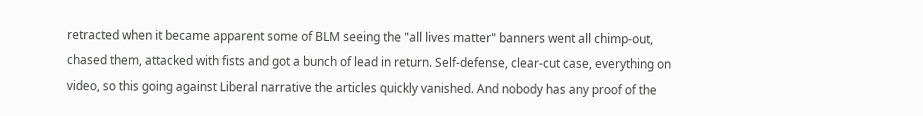retracted when it became apparent some of BLM seeing the "all lives matter" banners went all chimp-out, chased them, attacked with fists and got a bunch of lead in return. Self-defense, clear-cut case, everything on video, so this going against Liberal narrative the articles quickly vanished. And nobody has any proof of the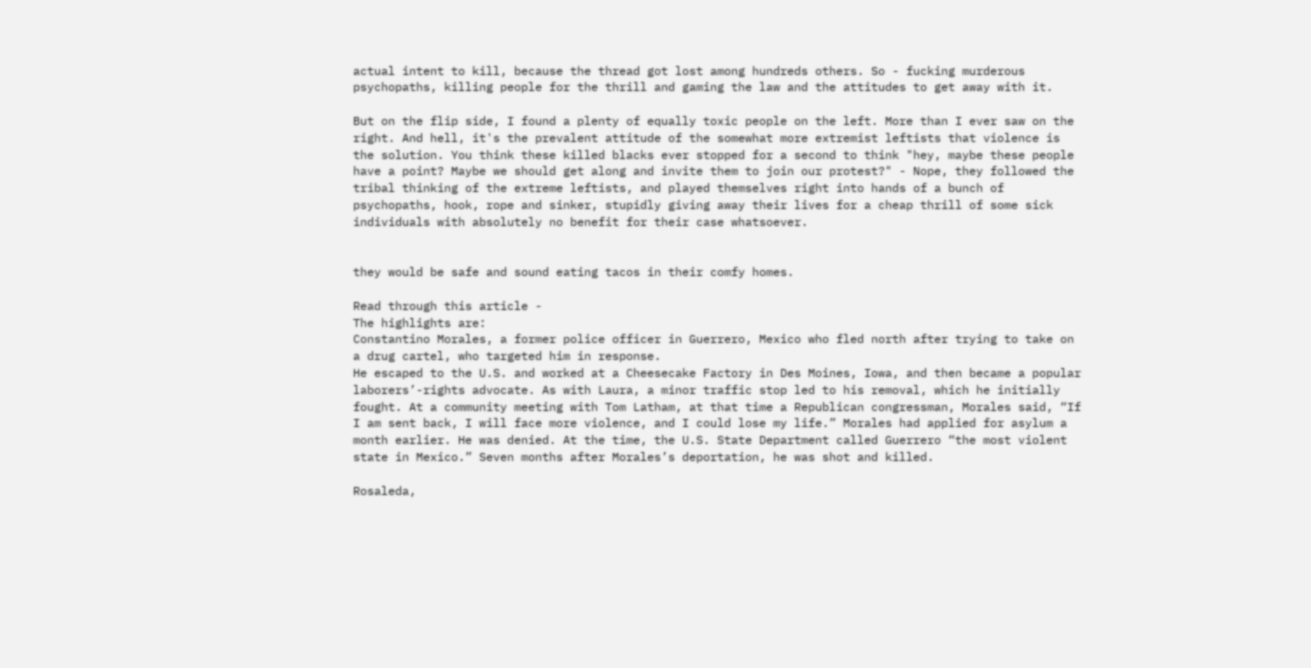actual intent to kill, because the thread got lost among hundreds others. So - fucking murderous psychopaths, killing people for the thrill and gaming the law and the attitudes to get away with it.

But on the flip side, I found a plenty of equally toxic people on the left. More than I ever saw on the right. And hell, it's the prevalent attitude of the somewhat more extremist leftists that violence is the solution. You think these killed blacks ever stopped for a second to think "hey, maybe these people have a point? Maybe we should get along and invite them to join our protest?" - Nope, they followed the tribal thinking of the extreme leftists, and played themselves right into hands of a bunch of psychopaths, hook, rope and sinker, stupidly giving away their lives for a cheap thrill of some sick individuals with absolutely no benefit for their case whatsoever.


they would be safe and sound eating tacos in their comfy homes.

Read through this article -
The highlights are:
Constantino Morales, a former police officer in Guerrero, Mexico who fled north after trying to take on a drug cartel, who targeted him in response.
He escaped to the U.S. and worked at a Cheesecake Factory in Des Moines, Iowa, and then became a popular laborers’-rights advocate. As with Laura, a minor traffic stop led to his removal, which he initially fought. At a community meeting with Tom Latham, at that time a Republican congressman, Morales said, “If I am sent back, I will face more violence, and I could lose my life.” Morales had applied for asylum a month earlier. He was denied. At the time, the U.S. State Department called Guerrero “the most violent state in Mexico.” Seven months after Morales’s deportation, he was shot and killed.

Rosaleda,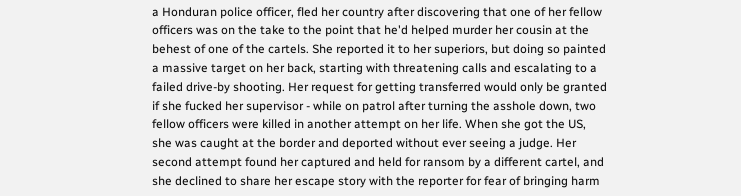a Honduran police officer, fled her country after discovering that one of her fellow officers was on the take to the point that he'd helped murder her cousin at the behest of one of the cartels. She reported it to her superiors, but doing so painted a massive target on her back, starting with threatening calls and escalating to a failed drive-by shooting. Her request for getting transferred would only be granted if she fucked her supervisor - while on patrol after turning the asshole down, two fellow officers were killed in another attempt on her life. When she got the US, she was caught at the border and deported without ever seeing a judge. Her second attempt found her captured and held for ransom by a different cartel, and she declined to share her escape story with the reporter for fear of bringing harm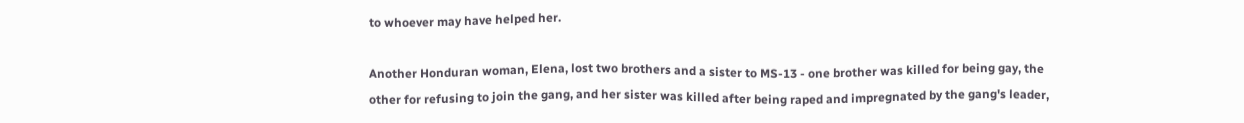to whoever may have helped her.

Another Honduran woman, Elena, lost two brothers and a sister to MS-13 - one brother was killed for being gay, the other for refusing to join the gang, and her sister was killed after being raped and impregnated by the gang's leader,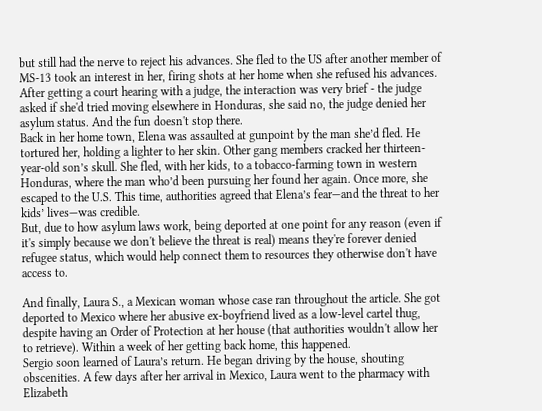but still had the nerve to reject his advances. She fled to the US after another member of MS-13 took an interest in her, firing shots at her home when she refused his advances. After getting a court hearing with a judge, the interaction was very brief - the judge asked if she'd tried moving elsewhere in Honduras, she said no, the judge denied her asylum status. And the fun doesn't stop there.
Back in her home town, Elena was assaulted at gunpoint by the man she’d fled. He tortured her, holding a lighter to her skin. Other gang members cracked her thirteen-year-old son’s skull. She fled, with her kids, to a tobacco-farming town in western Honduras, where the man who’d been pursuing her found her again. Once more, she escaped to the U.S. This time, authorities agreed that Elena’s fear—and the threat to her kids’ lives—was credible.
But, due to how asylum laws work, being deported at one point for any reason (even if it's simply because we don't believe the threat is real) means they're forever denied refugee status, which would help connect them to resources they otherwise don't have access to.

And finally, Laura S., a Mexican woman whose case ran throughout the article. She got deported to Mexico where her abusive ex-boyfriend lived as a low-level cartel thug, despite having an Order of Protection at her house (that authorities wouldn't allow her to retrieve). Within a week of her getting back home, this happened.
Sergio soon learned of Laura’s return. He began driving by the house, shouting obscenities. A few days after her arrival in Mexico, Laura went to the pharmacy with Elizabeth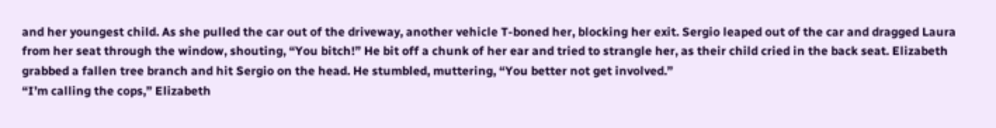and her youngest child. As she pulled the car out of the driveway, another vehicle T-boned her, blocking her exit. Sergio leaped out of the car and dragged Laura from her seat through the window, shouting, “You bitch!” He bit off a chunk of her ear and tried to strangle her, as their child cried in the back seat. Elizabeth grabbed a fallen tree branch and hit Sergio on the head. He stumbled, muttering, “You better not get involved.”
“I’m calling the cops,” Elizabeth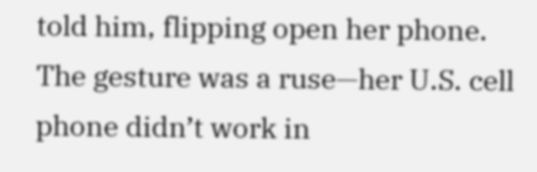told him, flipping open her phone. The gesture was a ruse—her U.S. cell phone didn’t work in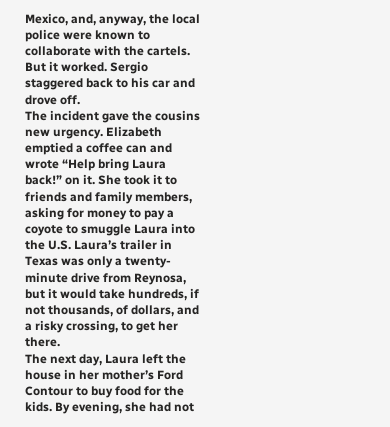Mexico, and, anyway, the local police were known to collaborate with the cartels. But it worked. Sergio staggered back to his car and drove off.
The incident gave the cousins new urgency. Elizabeth emptied a coffee can and wrote “Help bring Laura back!” on it. She took it to friends and family members, asking for money to pay a coyote to smuggle Laura into the U.S. Laura’s trailer in Texas was only a twenty-minute drive from Reynosa, but it would take hundreds, if not thousands, of dollars, and a risky crossing, to get her there.
The next day, Laura left the house in her mother’s Ford Contour to buy food for the kids. By evening, she had not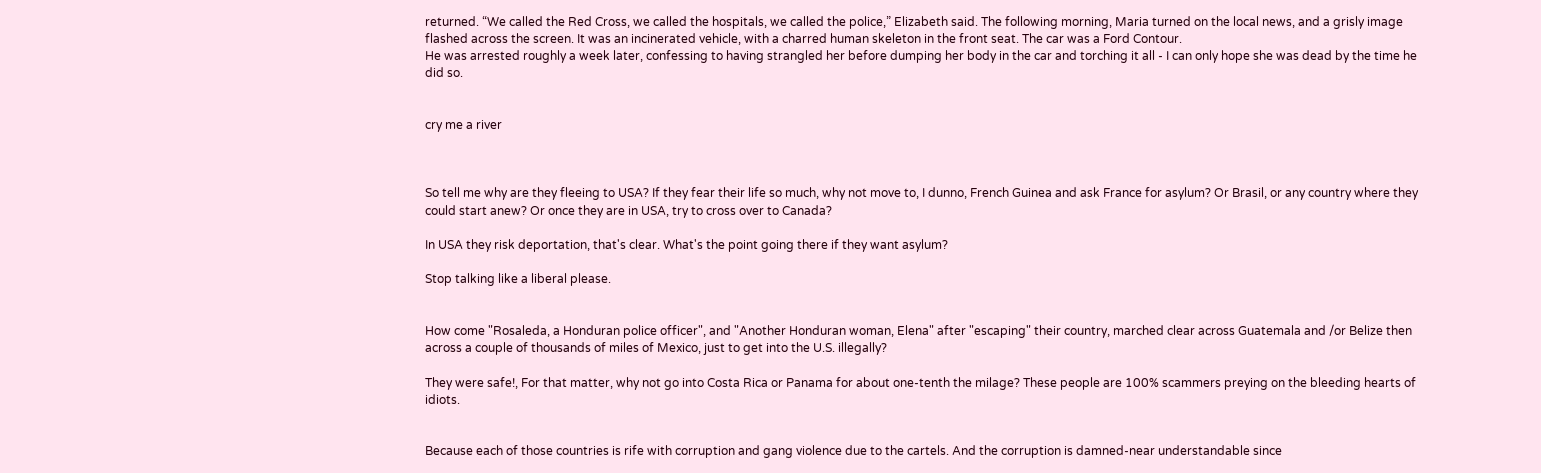returned. “We called the Red Cross, we called the hospitals, we called the police,” Elizabeth said. The following morning, Maria turned on the local news, and a grisly image flashed across the screen. It was an incinerated vehicle, with a charred human skeleton in the front seat. The car was a Ford Contour.
He was arrested roughly a week later, confessing to having strangled her before dumping her body in the car and torching it all - I can only hope she was dead by the time he did so.


cry me a river



So tell me why are they fleeing to USA? If they fear their life so much, why not move to, I dunno, French Guinea and ask France for asylum? Or Brasil, or any country where they could start anew? Or once they are in USA, try to cross over to Canada?

In USA they risk deportation, that's clear. What's the point going there if they want asylum?

Stop talking like a liberal please.


How come "Rosaleda, a Honduran police officer", and "Another Honduran woman, Elena" after "escaping" their country, marched clear across Guatemala and /or Belize then across a couple of thousands of miles of Mexico, just to get into the U.S. illegally?

They were safe!, For that matter, why not go into Costa Rica or Panama for about one-tenth the milage? These people are 100% scammers preying on the bleeding hearts of idiots.


Because each of those countries is rife with corruption and gang violence due to the cartels. And the corruption is damned-near understandable since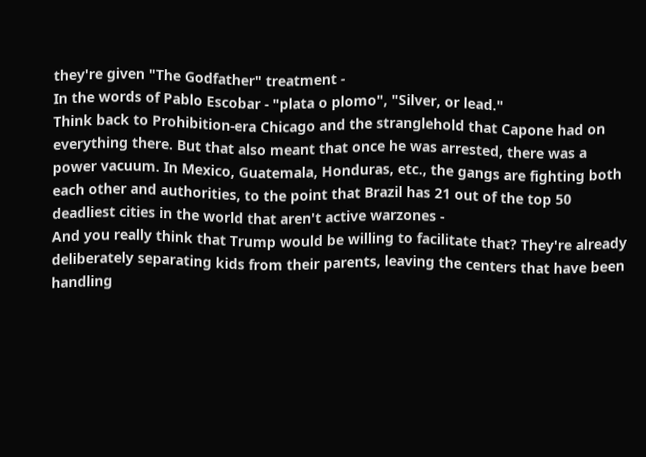they're given "The Godfather" treatment -
In the words of Pablo Escobar - "plata o plomo", "Silver, or lead."
Think back to Prohibition-era Chicago and the stranglehold that Capone had on everything there. But that also meant that once he was arrested, there was a power vacuum. In Mexico, Guatemala, Honduras, etc., the gangs are fighting both each other and authorities, to the point that Brazil has 21 out of the top 50 deadliest cities in the world that aren't active warzones -
And you really think that Trump would be willing to facilitate that? They're already deliberately separating kids from their parents, leaving the centers that have been handling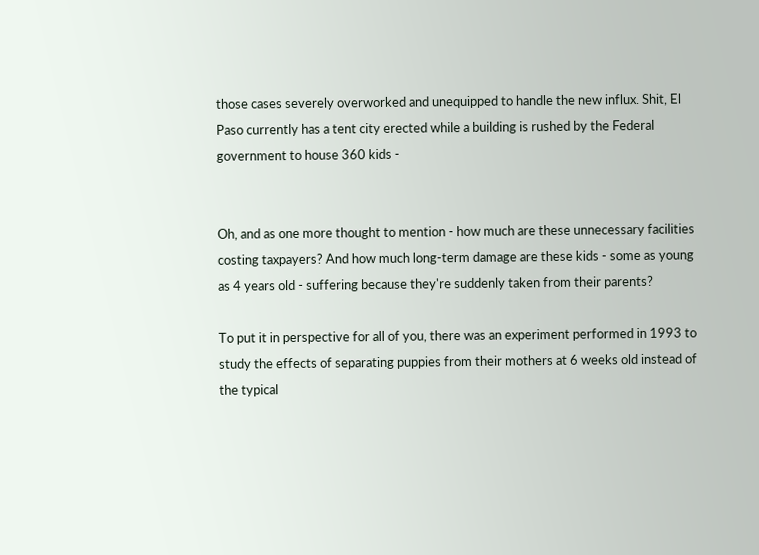those cases severely overworked and unequipped to handle the new influx. Shit, El Paso currently has a tent city erected while a building is rushed by the Federal government to house 360 kids -


Oh, and as one more thought to mention - how much are these unnecessary facilities costing taxpayers? And how much long-term damage are these kids - some as young as 4 years old - suffering because they're suddenly taken from their parents?

To put it in perspective for all of you, there was an experiment performed in 1993 to study the effects of separating puppies from their mothers at 6 weeks old instead of the typical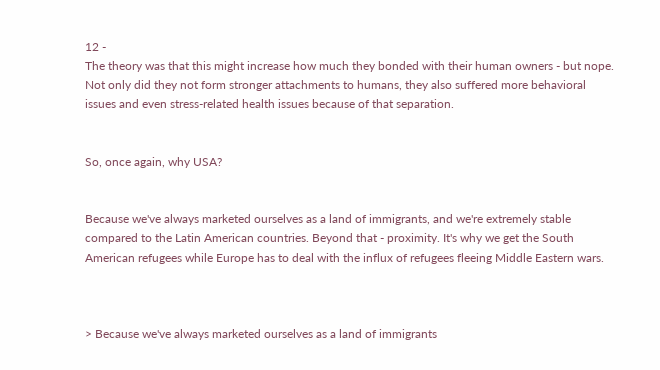12 -
The theory was that this might increase how much they bonded with their human owners - but nope. Not only did they not form stronger attachments to humans, they also suffered more behavioral issues and even stress-related health issues because of that separation.


So, once again, why USA?


Because we've always marketed ourselves as a land of immigrants, and we're extremely stable compared to the Latin American countries. Beyond that - proximity. It's why we get the South American refugees while Europe has to deal with the influx of refugees fleeing Middle Eastern wars.



> Because we've always marketed ourselves as a land of immigrants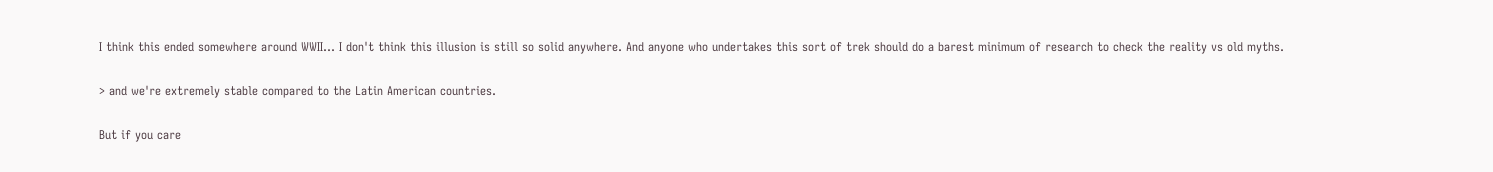I think this ended somewhere around WWII... I don't think this illusion is still so solid anywhere. And anyone who undertakes this sort of trek should do a barest minimum of research to check the reality vs old myths.

> and we're extremely stable compared to the Latin American countries.

But if you care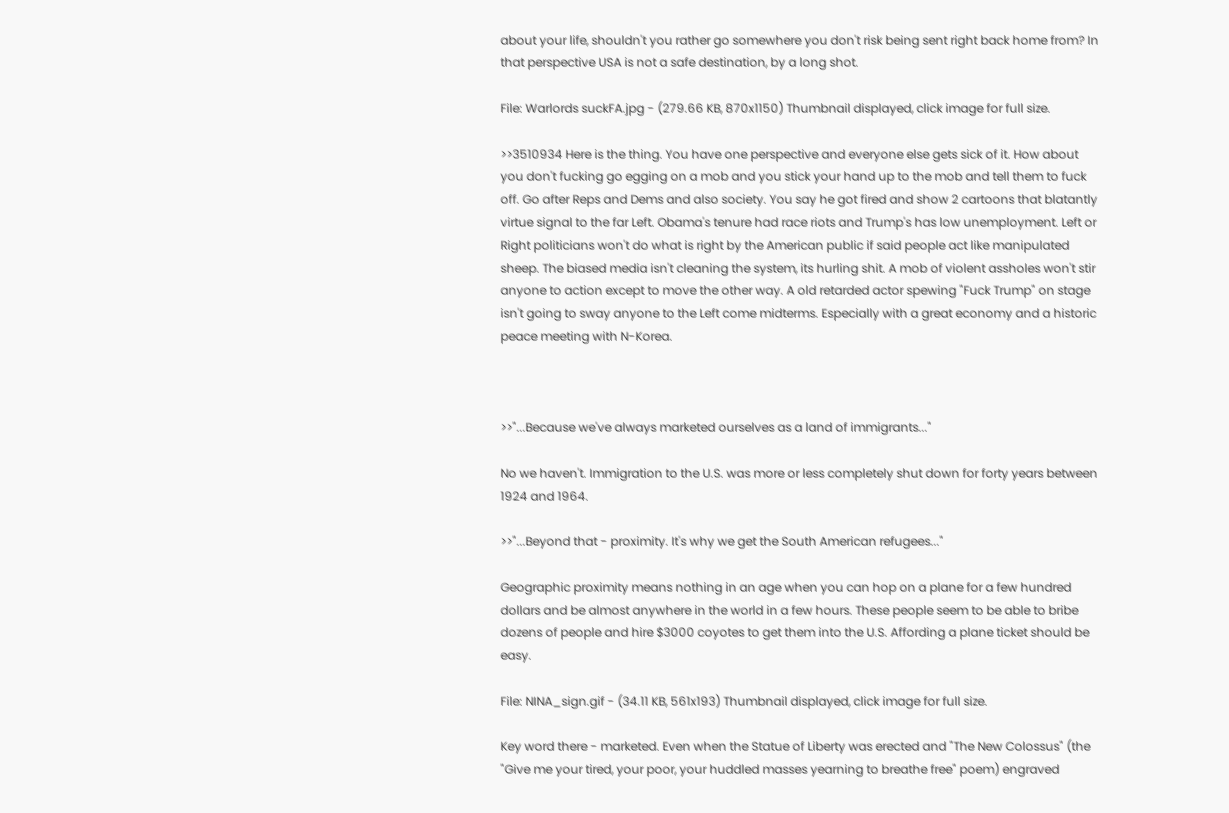about your life, shouldn't you rather go somewhere you don't risk being sent right back home from? In that perspective USA is not a safe destination, by a long shot.

File: Warlords suckFA.jpg - (279.66 KB, 870x1150) Thumbnail displayed, click image for full size.

>>3510934 Here is the thing. You have one perspective and everyone else gets sick of it. How about you don't fucking go egging on a mob and you stick your hand up to the mob and tell them to fuck off. Go after Reps and Dems and also society. You say he got fired and show 2 cartoons that blatantly virtue signal to the far Left. Obama's tenure had race riots and Trump's has low unemployment. Left or Right politicians won't do what is right by the American public if said people act like manipulated sheep. The biased media isn't cleaning the system, its hurling shit. A mob of violent assholes won't stir anyone to action except to move the other way. A old retarded actor spewing "Fuck Trump" on stage isn't going to sway anyone to the Left come midterms. Especially with a great economy and a historic peace meeting with N-Korea.



>>"...Because we've always marketed ourselves as a land of immigrants..."

No we haven't. Immigration to the U.S. was more or less completely shut down for forty years between 1924 and 1964.

>>"...Beyond that - proximity. It's why we get the South American refugees..."

Geographic proximity means nothing in an age when you can hop on a plane for a few hundred dollars and be almost anywhere in the world in a few hours. These people seem to be able to bribe dozens of people and hire $3000 coyotes to get them into the U.S. Affording a plane ticket should be easy.

File: NINA_sign.gif - (34.11 KB, 561x193) Thumbnail displayed, click image for full size.

Key word there - marketed. Even when the Statue of Liberty was erected and "The New Colossus" (the "Give me your tired, your poor, your huddled masses yearning to breathe free" poem) engraved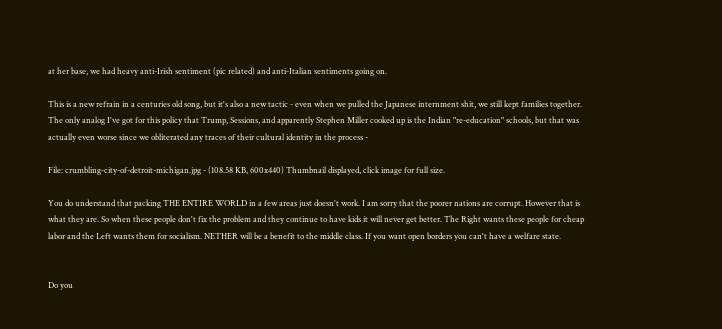at her base, we had heavy anti-Irish sentiment (pic related) and anti-Italian sentiments going on.

This is a new refrain in a centuries old song, but it's also a new tactic - even when we pulled the Japanese internment shit, we still kept families together. The only analog I've got for this policy that Trump, Sessions, and apparently Stephen Miller cooked up is the Indian "re-education" schools, but that was actually even worse since we obliterated any traces of their cultural identity in the process -

File: crumbling-city-of-detroit-michigan.jpg - (108.58 KB, 600x440) Thumbnail displayed, click image for full size.

You do understand that packing THE ENTIRE WORLD in a few areas just doesn't work. I am sorry that the poorer nations are corrupt. However that is what they are. So when these people don't fix the problem and they continue to have kids it will never get better. The Right wants these people for cheap labor and the Left wants them for socialism. NETHER will be a benefit to the middle class. If you want open borders you can't have a welfare state.


Do you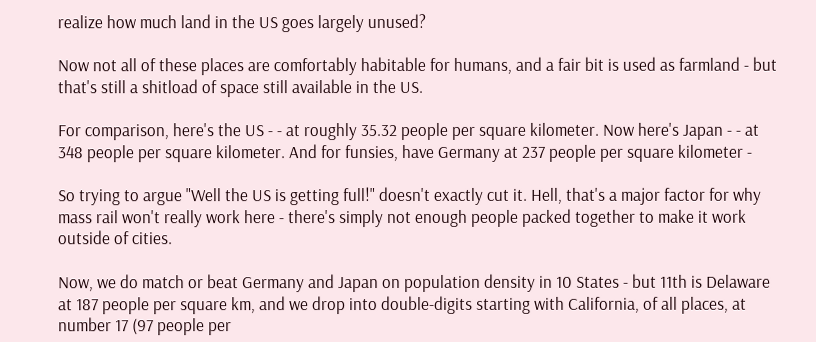realize how much land in the US goes largely unused?

Now not all of these places are comfortably habitable for humans, and a fair bit is used as farmland - but that's still a shitload of space still available in the US.

For comparison, here's the US - - at roughly 35.32 people per square kilometer. Now here's Japan - - at 348 people per square kilometer. And for funsies, have Germany at 237 people per square kilometer -

So trying to argue "Well the US is getting full!" doesn't exactly cut it. Hell, that's a major factor for why mass rail won't really work here - there's simply not enough people packed together to make it work outside of cities.

Now, we do match or beat Germany and Japan on population density in 10 States - but 11th is Delaware at 187 people per square km, and we drop into double-digits starting with California, of all places, at number 17 (97 people per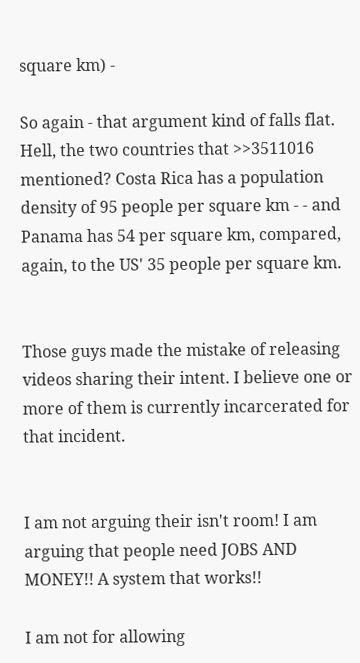square km) -

So again - that argument kind of falls flat. Hell, the two countries that >>3511016 mentioned? Costa Rica has a population density of 95 people per square km - - and Panama has 54 per square km, compared, again, to the US' 35 people per square km.


Those guys made the mistake of releasing videos sharing their intent. I believe one or more of them is currently incarcerated for that incident.


I am not arguing their isn't room! I am arguing that people need JOBS AND MONEY!! A system that works!!

I am not for allowing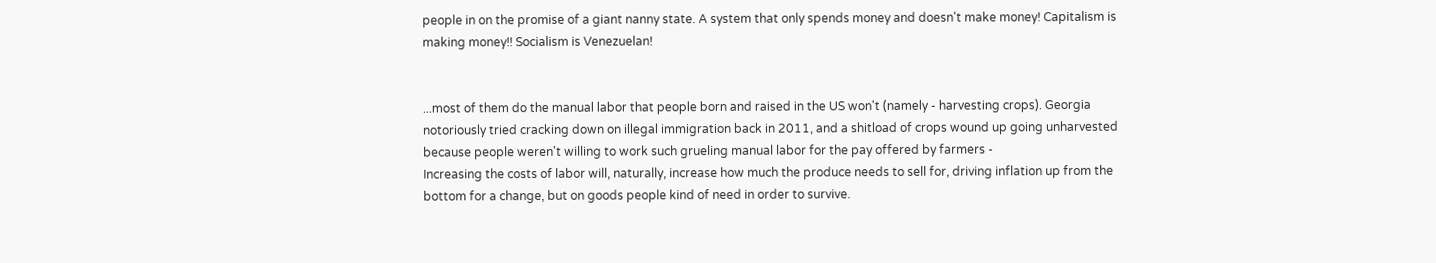people in on the promise of a giant nanny state. A system that only spends money and doesn't make money! Capitalism is making money!! Socialism is Venezuelan!


...most of them do the manual labor that people born and raised in the US won't (namely - harvesting crops). Georgia notoriously tried cracking down on illegal immigration back in 2011, and a shitload of crops wound up going unharvested because people weren't willing to work such grueling manual labor for the pay offered by farmers -
Increasing the costs of labor will, naturally, increase how much the produce needs to sell for, driving inflation up from the bottom for a change, but on goods people kind of need in order to survive.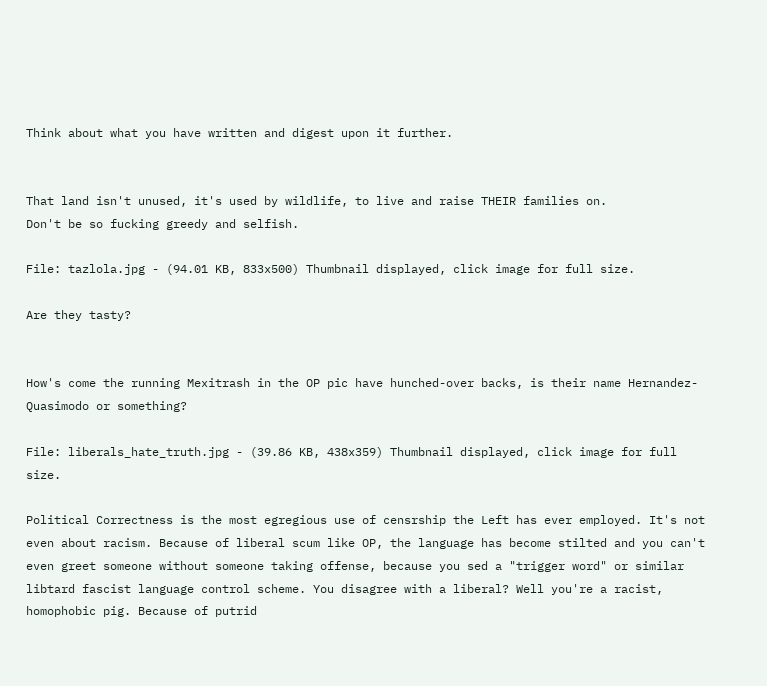Think about what you have written and digest upon it further.


That land isn't unused, it's used by wildlife, to live and raise THEIR families on.
Don't be so fucking greedy and selfish.

File: tazlola.jpg - (94.01 KB, 833x500) Thumbnail displayed, click image for full size.

Are they tasty?


How's come the running Mexitrash in the OP pic have hunched-over backs, is their name Hernandez-Quasimodo or something?

File: liberals_hate_truth.jpg - (39.86 KB, 438x359) Thumbnail displayed, click image for full size.

Political Correctness is the most egregious use of censrship the Left has ever employed. It's not even about racism. Because of liberal scum like OP, the language has become stilted and you can't even greet someone without someone taking offense, because you sed a "trigger word" or similar libtard fascist language control scheme. You disagree with a liberal? Well you're a racist, homophobic pig. Because of putrid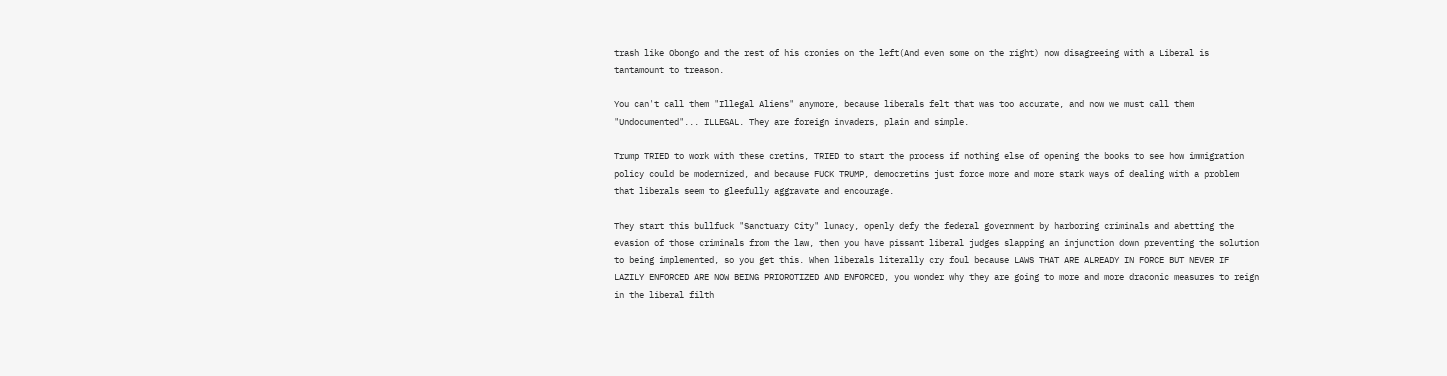trash like Obongo and the rest of his cronies on the left(And even some on the right) now disagreeing with a Liberal is tantamount to treason.

You can't call them "Illegal Aliens" anymore, because liberals felt that was too accurate, and now we must call them "Undocumented"... ILLEGAL. They are foreign invaders, plain and simple.

Trump TRIED to work with these cretins, TRIED to start the process if nothing else of opening the books to see how immigration policy could be modernized, and because FUCK TRUMP, democretins just force more and more stark ways of dealing with a problem that liberals seem to gleefully aggravate and encourage.

They start this bullfuck "Sanctuary City" lunacy, openly defy the federal government by harboring criminals and abetting the evasion of those criminals from the law, then you have pissant liberal judges slapping an injunction down preventing the solution to being implemented, so you get this. When liberals literally cry foul because LAWS THAT ARE ALREADY IN FORCE BUT NEVER IF LAZILY ENFORCED ARE NOW BEING PRIOROTIZED AND ENFORCED, you wonder why they are going to more and more draconic measures to reign in the liberal filth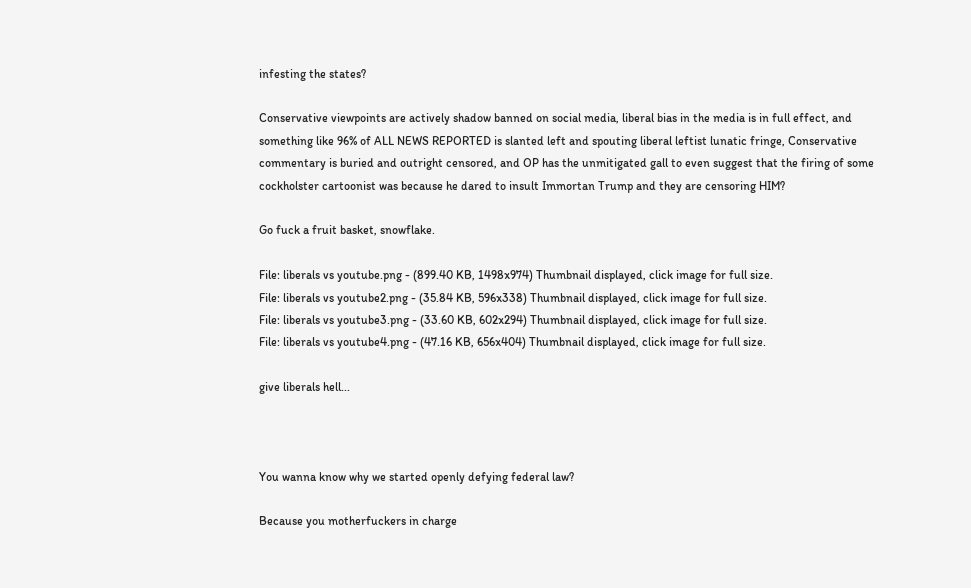infesting the states?

Conservative viewpoints are actively shadow banned on social media, liberal bias in the media is in full effect, and something like 96% of ALL NEWS REPORTED is slanted left and spouting liberal leftist lunatic fringe, Conservative commentary is buried and outright censored, and OP has the unmitigated gall to even suggest that the firing of some cockholster cartoonist was because he dared to insult Immortan Trump and they are censoring HIM?

Go fuck a fruit basket, snowflake.

File: liberals vs youtube.png - (899.40 KB, 1498x974) Thumbnail displayed, click image for full size.
File: liberals vs youtube2.png - (35.84 KB, 596x338) Thumbnail displayed, click image for full size.
File: liberals vs youtube3.png - (33.60 KB, 602x294) Thumbnail displayed, click image for full size.
File: liberals vs youtube4.png - (47.16 KB, 656x404) Thumbnail displayed, click image for full size.

give liberals hell...



You wanna know why we started openly defying federal law?

Because you motherfuckers in charge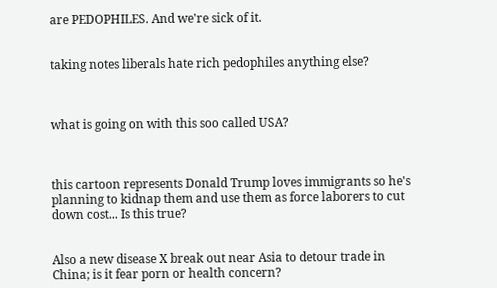are PEDOPHILES. And we're sick of it.


taking notes liberals hate rich pedophiles anything else?



what is going on with this soo called USA?



this cartoon represents Donald Trump loves immigrants so he's planning to kidnap them and use them as force laborers to cut down cost... Is this true?


Also a new disease X break out near Asia to detour trade in China; is it fear porn or health concern?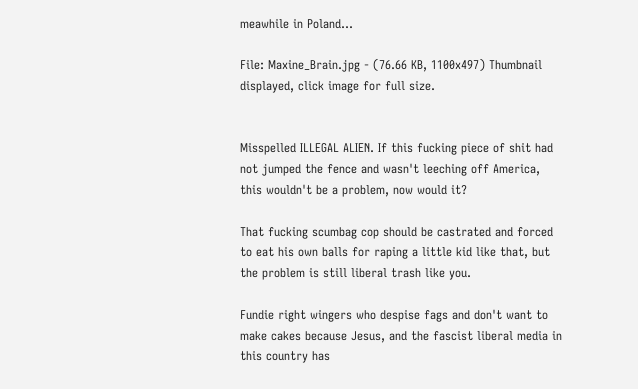meawhile in Poland...

File: Maxine_Brain.jpg - (76.66 KB, 1100x497) Thumbnail displayed, click image for full size.


Misspelled ILLEGAL ALIEN. If this fucking piece of shit had not jumped the fence and wasn't leeching off America, this wouldn't be a problem, now would it?

That fucking scumbag cop should be castrated and forced to eat his own balls for raping a little kid like that, but the problem is still liberal trash like you.

Fundie right wingers who despise fags and don't want to make cakes because Jesus, and the fascist liberal media in this country has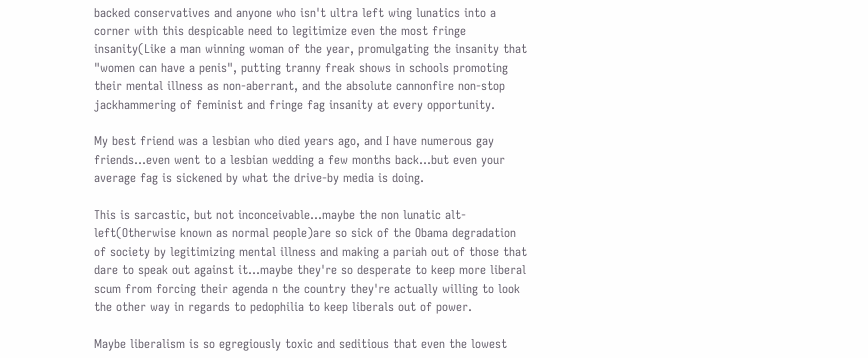backed conservatives and anyone who isn't ultra left wing lunatics into a corner with this despicable need to legitimize even the most fringe insanity(Like a man winning woman of the year, promulgating the insanity that "women can have a penis", putting tranny freak shows in schools promoting their mental illness as non-aberrant, and the absolute cannonfire non-stop jackhammering of feminist and fringe fag insanity at every opportunity.

My best friend was a lesbian who died years ago, and I have numerous gay friends...even went to a lesbian wedding a few months back...but even your average fag is sickened by what the drive-by media is doing.

This is sarcastic, but not inconceivable...maybe the non lunatic alt-left(Otherwise known as normal people)are so sick of the Obama degradation of society by legitimizing mental illness and making a pariah out of those that dare to speak out against it...maybe they're so desperate to keep more liberal scum from forcing their agenda n the country they're actually willing to look the other way in regards to pedophilia to keep liberals out of power.

Maybe liberalism is so egregiously toxic and seditious that even the lowest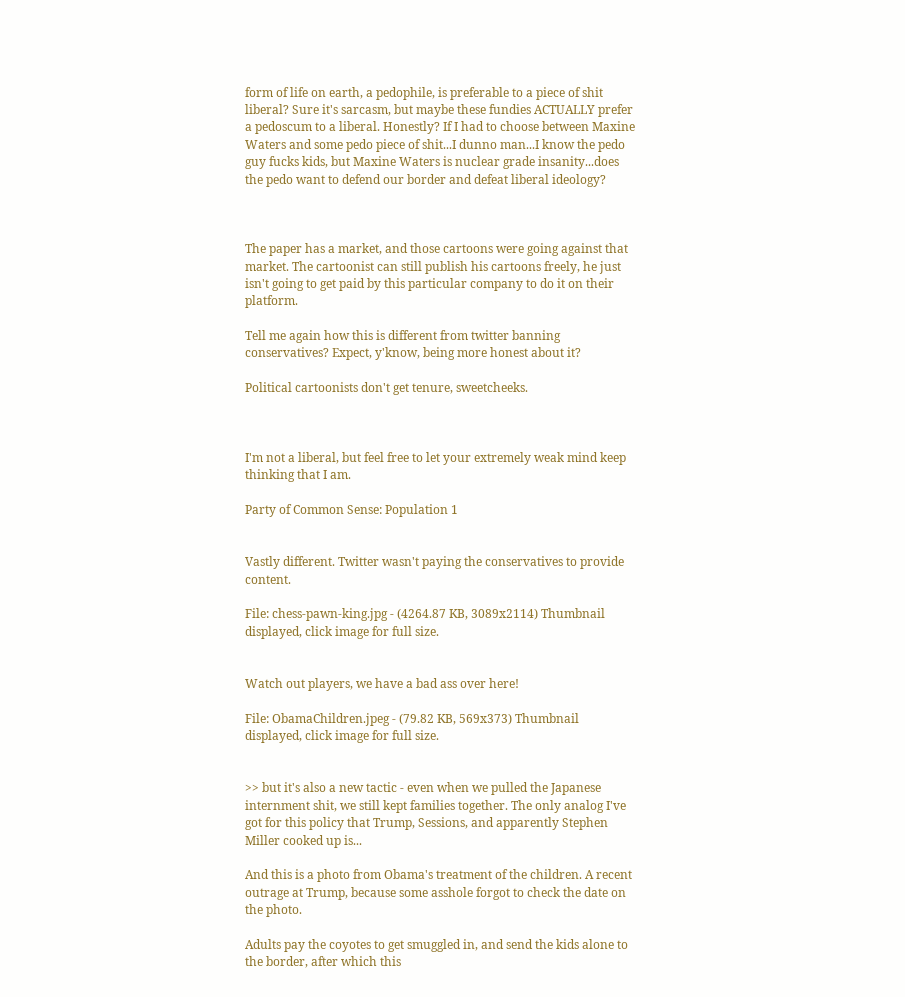form of life on earth, a pedophile, is preferable to a piece of shit liberal? Sure it's sarcasm, but maybe these fundies ACTUALLY prefer a pedoscum to a liberal. Honestly? If I had to choose between Maxine Waters and some pedo piece of shit...I dunno man...I know the pedo guy fucks kids, but Maxine Waters is nuclear grade insanity...does the pedo want to defend our border and defeat liberal ideology?



The paper has a market, and those cartoons were going against that market. The cartoonist can still publish his cartoons freely, he just isn't going to get paid by this particular company to do it on their platform.

Tell me again how this is different from twitter banning conservatives? Expect, y'know, being more honest about it?

Political cartoonists don't get tenure, sweetcheeks.



I'm not a liberal, but feel free to let your extremely weak mind keep thinking that I am.

Party of Common Sense: Population 1


Vastly different. Twitter wasn't paying the conservatives to provide content.

File: chess-pawn-king.jpg - (4264.87 KB, 3089x2114) Thumbnail displayed, click image for full size.


Watch out players, we have a bad ass over here!

File: ObamaChildren.jpeg - (79.82 KB, 569x373) Thumbnail displayed, click image for full size.


>> but it's also a new tactic - even when we pulled the Japanese internment shit, we still kept families together. The only analog I've got for this policy that Trump, Sessions, and apparently Stephen Miller cooked up is...

And this is a photo from Obama's treatment of the children. A recent outrage at Trump, because some asshole forgot to check the date on the photo.

Adults pay the coyotes to get smuggled in, and send the kids alone to the border, after which this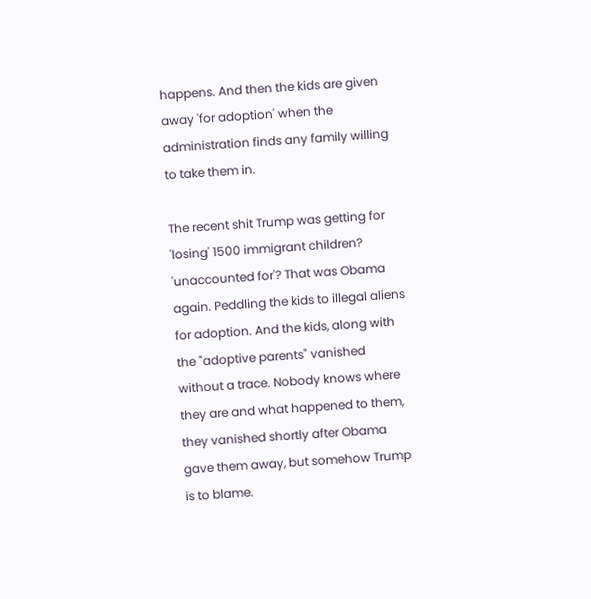happens. And then the kids are given away 'for adoption' when the administration finds any family willing to take them in.

The recent shit Trump was getting for 'losing' 1500 immigrant children? 'unaccounted for'? That was Obama again. Peddling the kids to illegal aliens for adoption. And the kids, along with the "adoptive parents" vanished without a trace. Nobody knows where they are and what happened to them, they vanished shortly after Obama gave them away, but somehow Trump is to blame.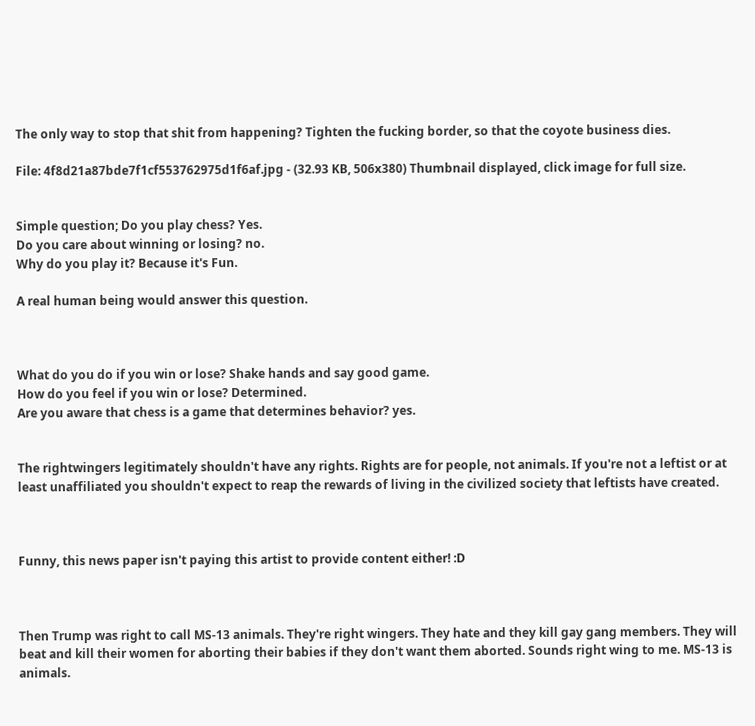The only way to stop that shit from happening? Tighten the fucking border, so that the coyote business dies.

File: 4f8d21a87bde7f1cf553762975d1f6af.jpg - (32.93 KB, 506x380) Thumbnail displayed, click image for full size.


Simple question; Do you play chess? Yes.
Do you care about winning or losing? no.
Why do you play it? Because it's Fun.

A real human being would answer this question.



What do you do if you win or lose? Shake hands and say good game.
How do you feel if you win or lose? Determined.
Are you aware that chess is a game that determines behavior? yes.


The rightwingers legitimately shouldn't have any rights. Rights are for people, not animals. If you're not a leftist or at least unaffiliated you shouldn't expect to reap the rewards of living in the civilized society that leftists have created.



Funny, this news paper isn't paying this artist to provide content either! :D



Then Trump was right to call MS-13 animals. They're right wingers. They hate and they kill gay gang members. They will beat and kill their women for aborting their babies if they don't want them aborted. Sounds right wing to me. MS-13 is animals.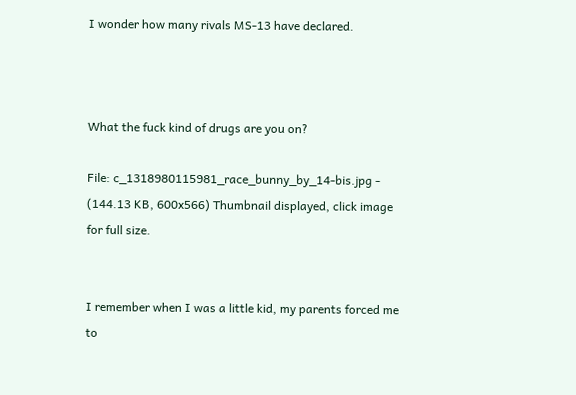I wonder how many rivals MS-13 have declared.



What the fuck kind of drugs are you on?

File: c_1318980115981_race_bunny_by_14-bis.jpg - (144.13 KB, 600x566) Thumbnail displayed, click image for full size.


I remember when I was a little kid, my parents forced me to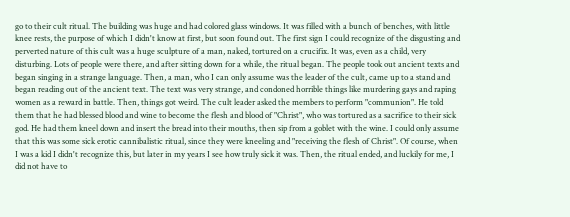go to their cult ritual. The building was huge and had colored glass windows. It was filled with a bunch of benches, with little knee rests, the purpose of which I didn't know at first, but soon found out. The first sign I could recognize of the disgusting and perverted nature of this cult was a huge sculpture of a man, naked, tortured on a crucifix. It was, even as a child, very disturbing. Lots of people were there, and after sitting down for a while, the ritual began. The people took out ancient texts and began singing in a strange language. Then, a man, who I can only assume was the leader of the cult, came up to a stand and began reading out of the ancient text. The text was very strange, and condoned horrible things like murdering gays and raping women as a reward in battle. Then, things got weird. The cult leader asked the members to perform "communion". He told them that he had blessed blood and wine to become the flesh and blood of "Christ", who was tortured as a sacrifice to their sick god. He had them kneel down and insert the bread into their mouths, then sip from a goblet with the wine. I could only assume that this was some sick erotic cannibalistic ritual, since they were kneeling and "receiving the flesh of Christ". Of course, when I was a kid I didn't recognize this, but later in my years I see how truly sick it was. Then, the ritual ended, and luckily for me, I did not have to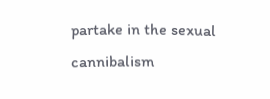partake in the sexual cannibalism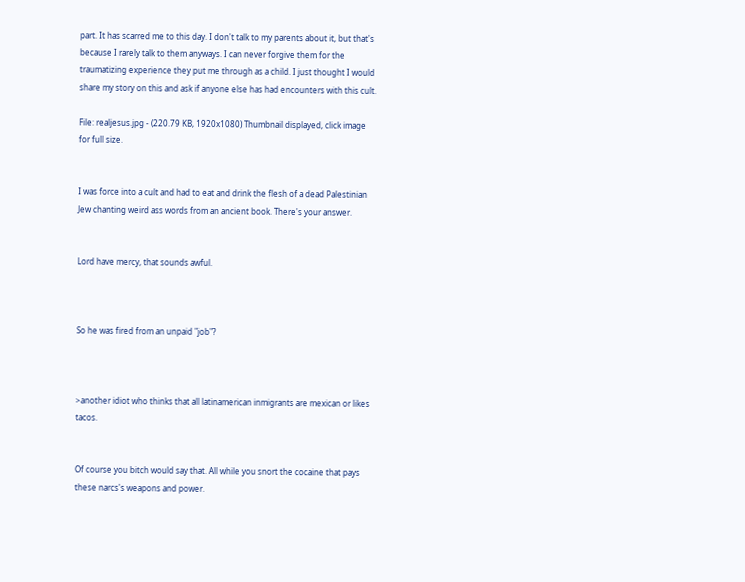part. It has scarred me to this day. I don't talk to my parents about it, but that's because I rarely talk to them anyways. I can never forgive them for the traumatizing experience they put me through as a child. I just thought I would share my story on this and ask if anyone else has had encounters with this cult.

File: realjesus.jpg - (220.79 KB, 1920x1080) Thumbnail displayed, click image for full size.


I was force into a cult and had to eat and drink the flesh of a dead Palestinian Jew chanting weird ass words from an ancient book. There's your answer.


Lord have mercy, that sounds awful.



So he was fired from an unpaid "job"?



>another idiot who thinks that all latinamerican inmigrants are mexican or likes tacos.


Of course you bitch would say that. All while you snort the cocaine that pays these narcs's weapons and power.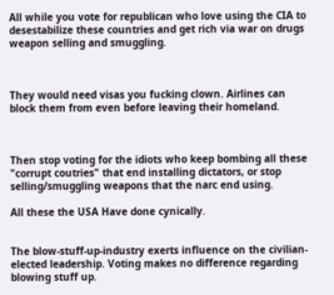All while you vote for republican who love using the CIA to desestabilize these countries and get rich via war on drugs weapon selling and smuggling.



They would need visas you fucking clown. Airlines can block them from even before leaving their homeland.



Then stop voting for the idiots who keep bombing all these "corrupt coutries" that end installing dictators, or stop selling/smuggling weapons that the narc end using.

All these the USA Have done cynically.


The blow-stuff-up-industry exerts influence on the civilian-elected leadership. Voting makes no difference regarding blowing stuff up.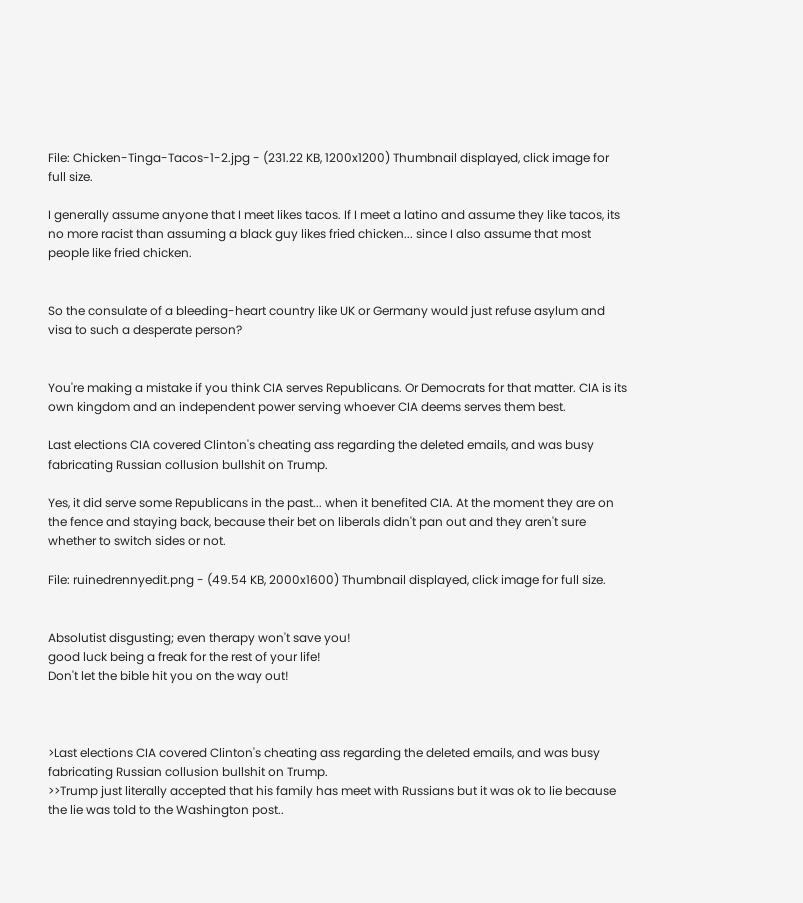File: Chicken-Tinga-Tacos-1-2.jpg - (231.22 KB, 1200x1200) Thumbnail displayed, click image for full size.

I generally assume anyone that I meet likes tacos. If I meet a latino and assume they like tacos, its no more racist than assuming a black guy likes fried chicken... since I also assume that most people like fried chicken.


So the consulate of a bleeding-heart country like UK or Germany would just refuse asylum and visa to such a desperate person?


You're making a mistake if you think CIA serves Republicans. Or Democrats for that matter. CIA is its own kingdom and an independent power serving whoever CIA deems serves them best.

Last elections CIA covered Clinton's cheating ass regarding the deleted emails, and was busy fabricating Russian collusion bullshit on Trump.

Yes, it did serve some Republicans in the past... when it benefited CIA. At the moment they are on the fence and staying back, because their bet on liberals didn't pan out and they aren't sure whether to switch sides or not.

File: ruinedrennyedit.png - (49.54 KB, 2000x1600) Thumbnail displayed, click image for full size.


Absolutist disgusting; even therapy won't save you!
good luck being a freak for the rest of your life!
Don't let the bible hit you on the way out!



>Last elections CIA covered Clinton's cheating ass regarding the deleted emails, and was busy fabricating Russian collusion bullshit on Trump.
>>Trump just literally accepted that his family has meet with Russians but it was ok to lie because the lie was told to the Washington post..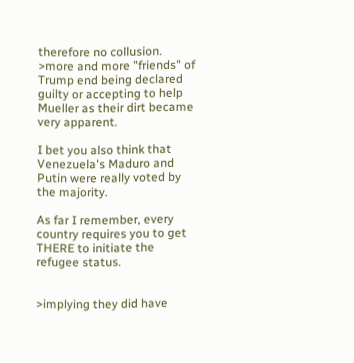therefore no collusion.
>more and more "friends" of Trump end being declared guilty or accepting to help Mueller as their dirt became very apparent.

I bet you also think that Venezuela's Maduro and Putin were really voted by the majority.

As far I remember, every country requires you to get THERE to initiate the refugee status.


>implying they did have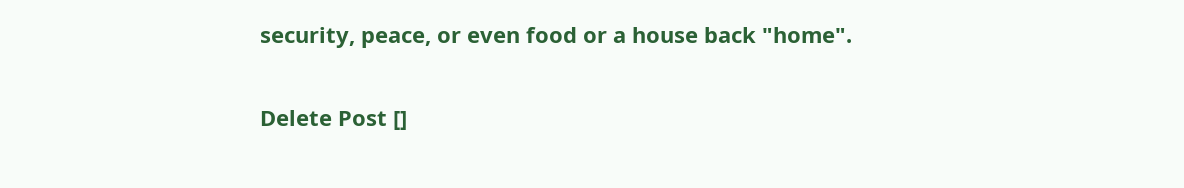security, peace, or even food or a house back "home".

Delete Post []